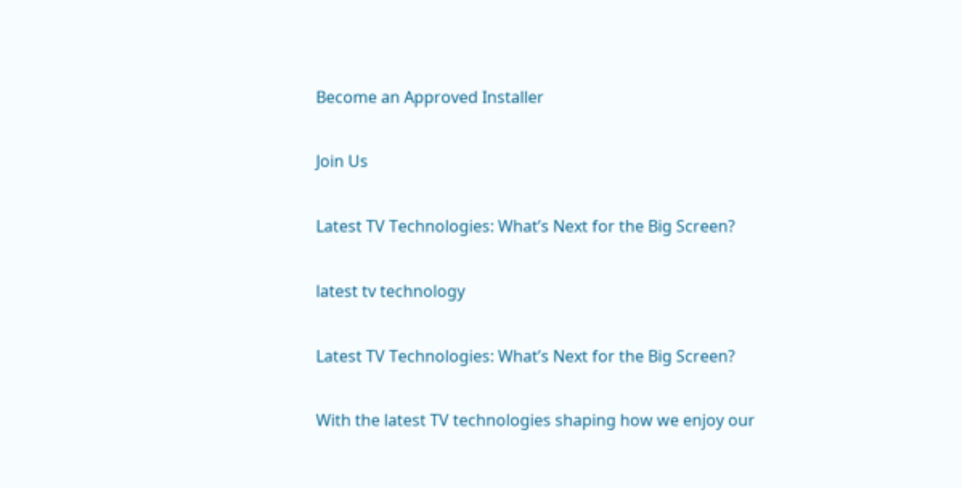Become an Approved Installer

Join Us

Latest TV Technologies: What’s Next for the Big Screen?

latest tv technology

Latest TV Technologies: What’s Next for the Big Screen?

With the latest TV technologies shaping how we enjoy our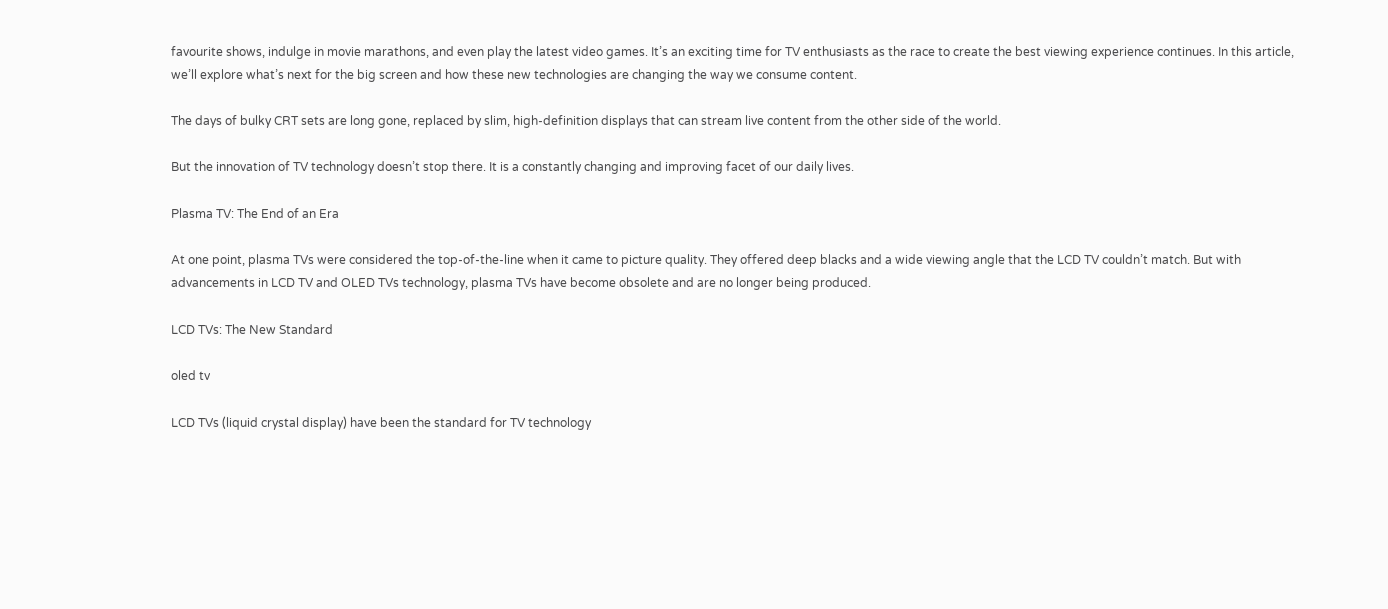favourite shows, indulge in movie marathons, and even play the latest video games. It’s an exciting time for TV enthusiasts as the race to create the best viewing experience continues. In this article, we’ll explore what’s next for the big screen and how these new technologies are changing the way we consume content.

The days of bulky CRT sets are long gone, replaced by slim, high-definition displays that can stream live content from the other side of the world.

But the innovation of TV technology doesn’t stop there. It is a constantly changing and improving facet of our daily lives.

Plasma TV: The End of an Era

At one point, plasma TVs were considered the top-of-the-line when it came to picture quality. They offered deep blacks and a wide viewing angle that the LCD TV couldn’t match. But with advancements in LCD TV and OLED TVs technology, plasma TVs have become obsolete and are no longer being produced.

LCD TVs: The New Standard

oled tv

LCD TVs (liquid crystal display) have been the standard for TV technology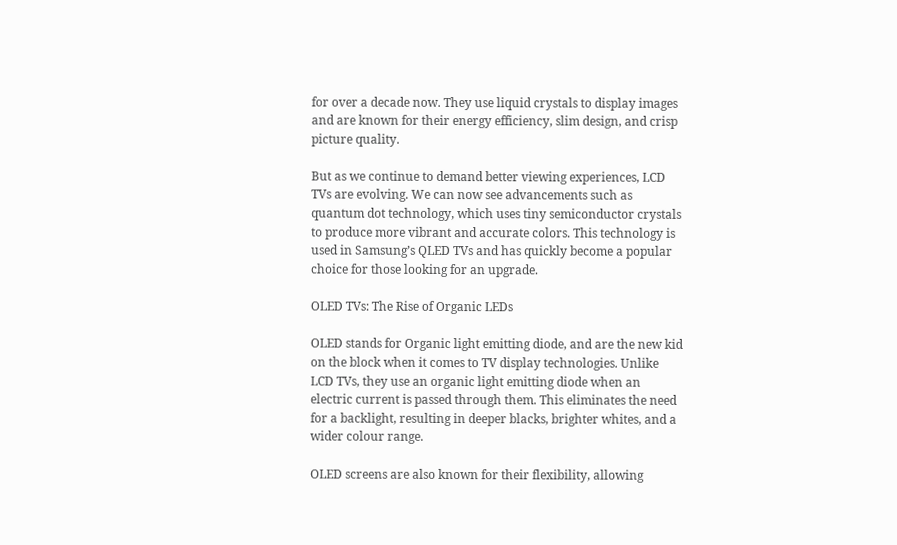for over a decade now. They use liquid crystals to display images and are known for their energy efficiency, slim design, and crisp picture quality.

But as we continue to demand better viewing experiences, LCD TVs are evolving. We can now see advancements such as quantum dot technology, which uses tiny semiconductor crystals to produce more vibrant and accurate colors. This technology is used in Samsung’s QLED TVs and has quickly become a popular choice for those looking for an upgrade.

OLED TVs: The Rise of Organic LEDs

OLED stands for Organic light emitting diode, and are the new kid on the block when it comes to TV display technologies. Unlike LCD TVs, they use an organic light emitting diode when an electric current is passed through them. This eliminates the need for a backlight, resulting in deeper blacks, brighter whites, and a wider colour range.

OLED screens are also known for their flexibility, allowing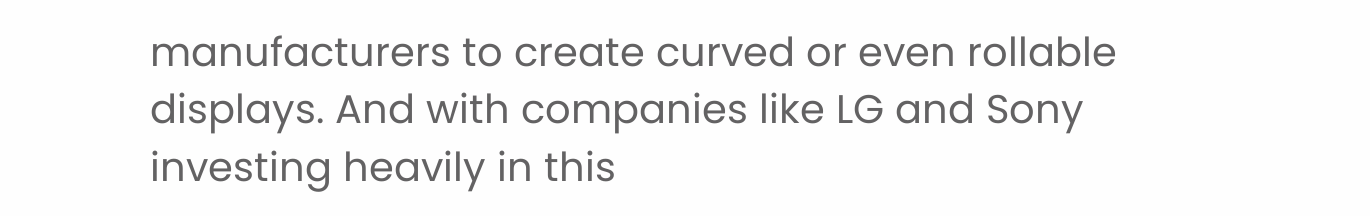manufacturers to create curved or even rollable displays. And with companies like LG and Sony investing heavily in this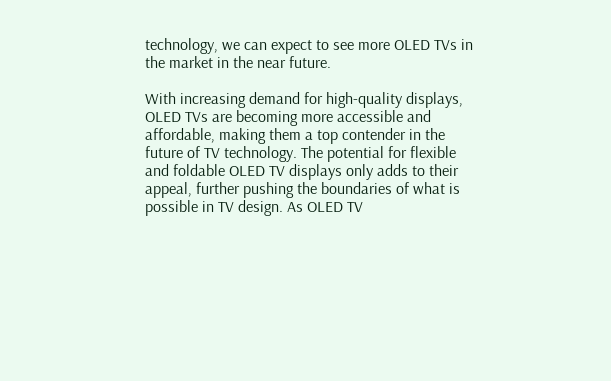technology, we can expect to see more OLED TVs in the market in the near future.

With increasing demand for high-quality displays, OLED TVs are becoming more accessible and affordable, making them a top contender in the future of TV technology. The potential for flexible and foldable OLED TV displays only adds to their appeal, further pushing the boundaries of what is possible in TV design. As OLED TV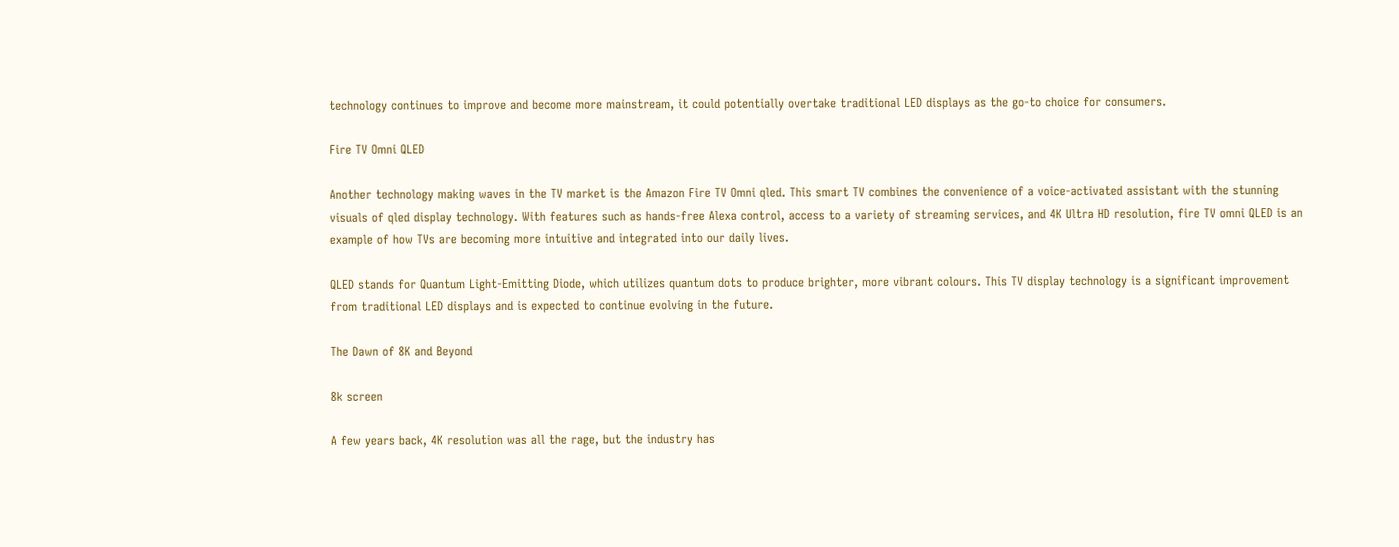technology continues to improve and become more mainstream, it could potentially overtake traditional LED displays as the go-to choice for consumers.

Fire TV Omni QLED

Another technology making waves in the TV market is the Amazon Fire TV Omni qled. This smart TV combines the convenience of a voice-activated assistant with the stunning visuals of qled display technology. With features such as hands-free Alexa control, access to a variety of streaming services, and 4K Ultra HD resolution, fire TV omni QLED is an example of how TVs are becoming more intuitive and integrated into our daily lives.

QLED stands for Quantum Light-Emitting Diode, which utilizes quantum dots to produce brighter, more vibrant colours. This TV display technology is a significant improvement from traditional LED displays and is expected to continue evolving in the future.

The Dawn of 8K and Beyond

8k screen

A few years back, 4K resolution was all the rage, but the industry has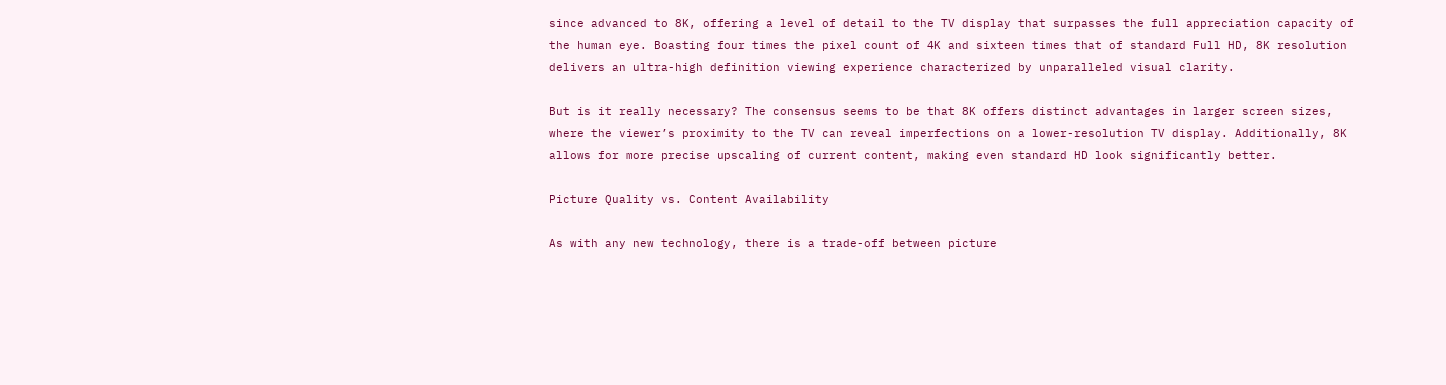since advanced to 8K, offering a level of detail to the TV display that surpasses the full appreciation capacity of the human eye. Boasting four times the pixel count of 4K and sixteen times that of standard Full HD, 8K resolution delivers an ultra-high definition viewing experience characterized by unparalleled visual clarity.

But is it really necessary? The consensus seems to be that 8K offers distinct advantages in larger screen sizes, where the viewer’s proximity to the TV can reveal imperfections on a lower-resolution TV display. Additionally, 8K allows for more precise upscaling of current content, making even standard HD look significantly better.

Picture Quality vs. Content Availability

As with any new technology, there is a trade-off between picture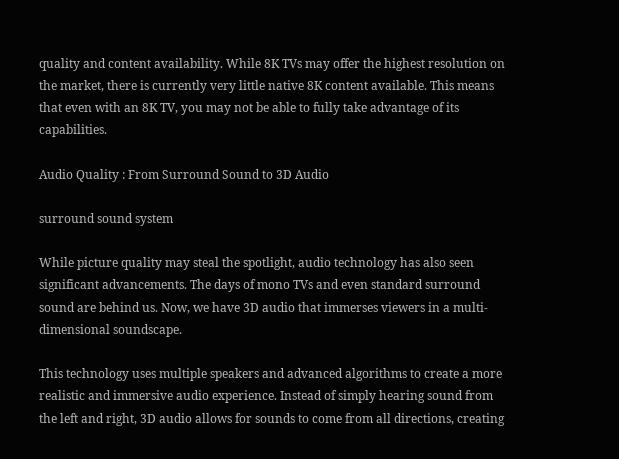quality and content availability. While 8K TVs may offer the highest resolution on the market, there is currently very little native 8K content available. This means that even with an 8K TV, you may not be able to fully take advantage of its capabilities.

Audio Quality : From Surround Sound to 3D Audio

surround sound system

While picture quality may steal the spotlight, audio technology has also seen significant advancements. The days of mono TVs and even standard surround sound are behind us. Now, we have 3D audio that immerses viewers in a multi-dimensional soundscape.

This technology uses multiple speakers and advanced algorithms to create a more realistic and immersive audio experience. Instead of simply hearing sound from the left and right, 3D audio allows for sounds to come from all directions, creating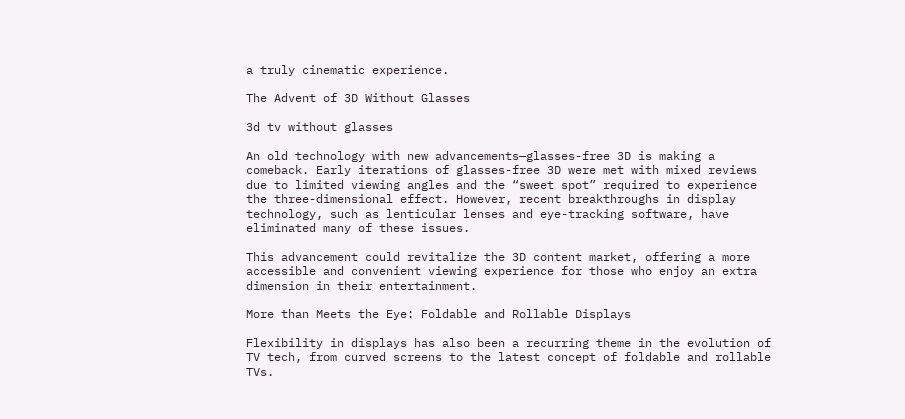a truly cinematic experience.

The Advent of 3D Without Glasses

3d tv without glasses

An old technology with new advancements—glasses-free 3D is making a comeback. Early iterations of glasses-free 3D were met with mixed reviews due to limited viewing angles and the “sweet spot” required to experience the three-dimensional effect. However, recent breakthroughs in display technology, such as lenticular lenses and eye-tracking software, have eliminated many of these issues.

This advancement could revitalize the 3D content market, offering a more accessible and convenient viewing experience for those who enjoy an extra dimension in their entertainment.

More than Meets the Eye: Foldable and Rollable Displays

Flexibility in displays has also been a recurring theme in the evolution of TV tech, from curved screens to the latest concept of foldable and rollable TVs.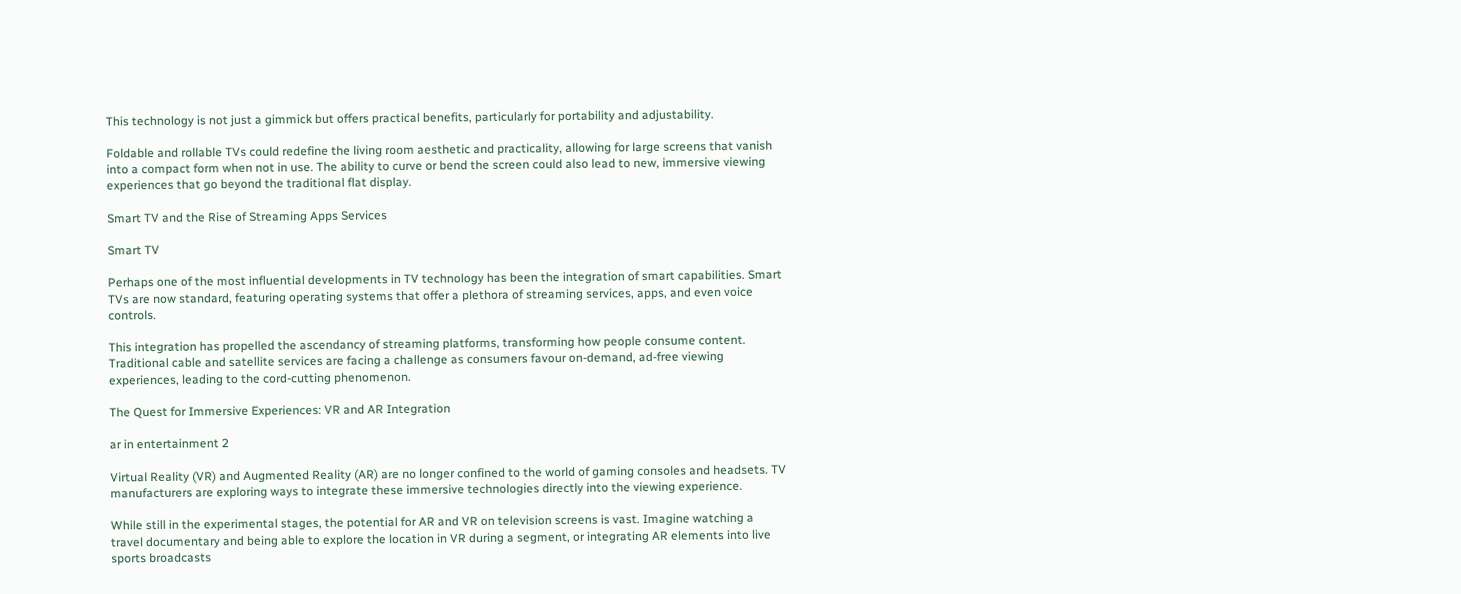This technology is not just a gimmick but offers practical benefits, particularly for portability and adjustability.

Foldable and rollable TVs could redefine the living room aesthetic and practicality, allowing for large screens that vanish into a compact form when not in use. The ability to curve or bend the screen could also lead to new, immersive viewing experiences that go beyond the traditional flat display.

Smart TV and the Rise of Streaming Apps Services

Smart TV

Perhaps one of the most influential developments in TV technology has been the integration of smart capabilities. Smart TVs are now standard, featuring operating systems that offer a plethora of streaming services, apps, and even voice controls.

This integration has propelled the ascendancy of streaming platforms, transforming how people consume content. Traditional cable and satellite services are facing a challenge as consumers favour on-demand, ad-free viewing experiences, leading to the cord-cutting phenomenon.

The Quest for Immersive Experiences: VR and AR Integration

ar in entertainment 2

Virtual Reality (VR) and Augmented Reality (AR) are no longer confined to the world of gaming consoles and headsets. TV manufacturers are exploring ways to integrate these immersive technologies directly into the viewing experience.

While still in the experimental stages, the potential for AR and VR on television screens is vast. Imagine watching a travel documentary and being able to explore the location in VR during a segment, or integrating AR elements into live sports broadcasts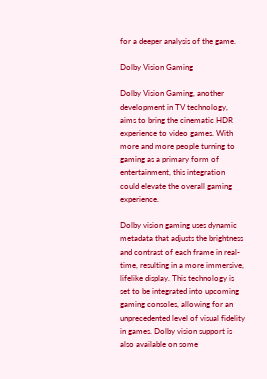for a deeper analysis of the game.

Dolby Vision Gaming

Dolby Vision Gaming, another development in TV technology, aims to bring the cinematic HDR experience to video games. With more and more people turning to gaming as a primary form of entertainment, this integration could elevate the overall gaming experience.

Dolby vision gaming uses dynamic metadata that adjusts the brightness and contrast of each frame in real-time, resulting in a more immersive, lifelike display. This technology is set to be integrated into upcoming gaming consoles, allowing for an unprecedented level of visual fidelity in games. Dolby vision support is also available on some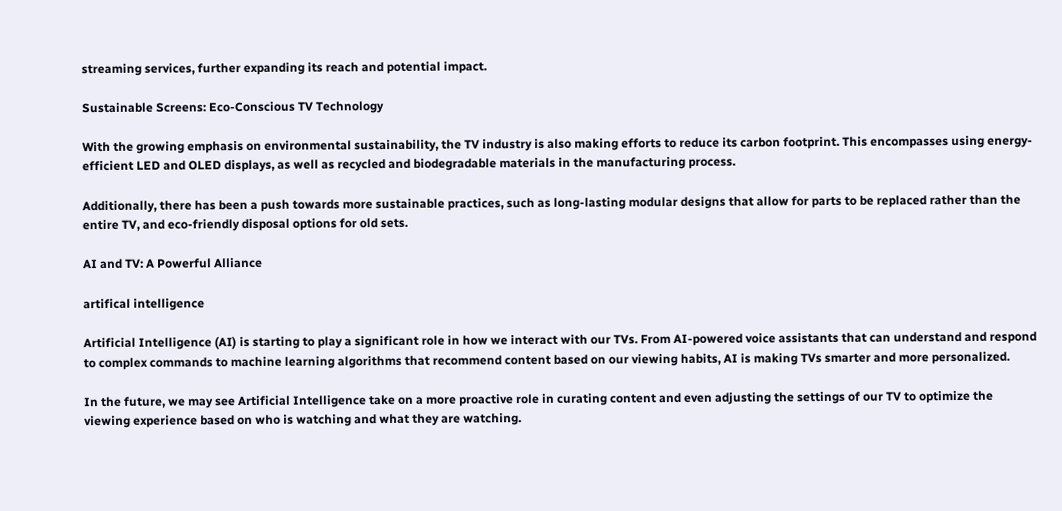streaming services, further expanding its reach and potential impact.

Sustainable Screens: Eco-Conscious TV Technology

With the growing emphasis on environmental sustainability, the TV industry is also making efforts to reduce its carbon footprint. This encompasses using energy-efficient LED and OLED displays, as well as recycled and biodegradable materials in the manufacturing process.

Additionally, there has been a push towards more sustainable practices, such as long-lasting modular designs that allow for parts to be replaced rather than the entire TV, and eco-friendly disposal options for old sets.

AI and TV: A Powerful Alliance

artifical intelligence

Artificial Intelligence (AI) is starting to play a significant role in how we interact with our TVs. From AI-powered voice assistants that can understand and respond to complex commands to machine learning algorithms that recommend content based on our viewing habits, AI is making TVs smarter and more personalized.

In the future, we may see Artificial Intelligence take on a more proactive role in curating content and even adjusting the settings of our TV to optimize the viewing experience based on who is watching and what they are watching.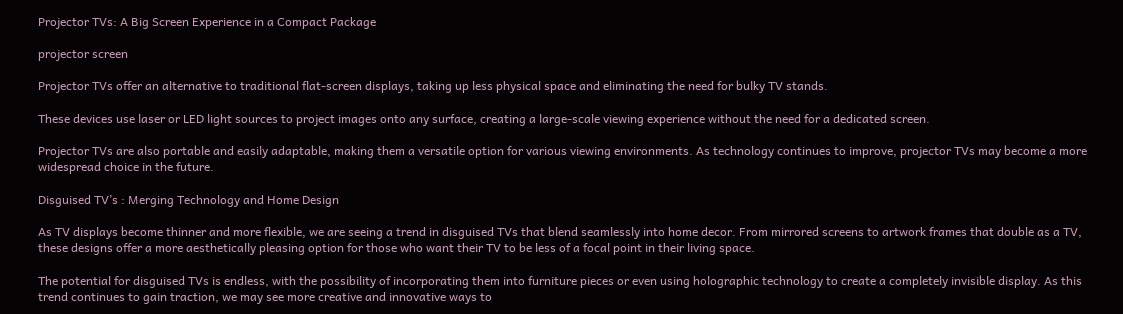Projector TVs: A Big Screen Experience in a Compact Package

projector screen

Projector TVs offer an alternative to traditional flat-screen displays, taking up less physical space and eliminating the need for bulky TV stands.

These devices use laser or LED light sources to project images onto any surface, creating a large-scale viewing experience without the need for a dedicated screen.

Projector TVs are also portable and easily adaptable, making them a versatile option for various viewing environments. As technology continues to improve, projector TVs may become a more widespread choice in the future.

Disguised TV’s : Merging Technology and Home Design

As TV displays become thinner and more flexible, we are seeing a trend in disguised TVs that blend seamlessly into home decor. From mirrored screens to artwork frames that double as a TV, these designs offer a more aesthetically pleasing option for those who want their TV to be less of a focal point in their living space.

The potential for disguised TVs is endless, with the possibility of incorporating them into furniture pieces or even using holographic technology to create a completely invisible display. As this trend continues to gain traction, we may see more creative and innovative ways to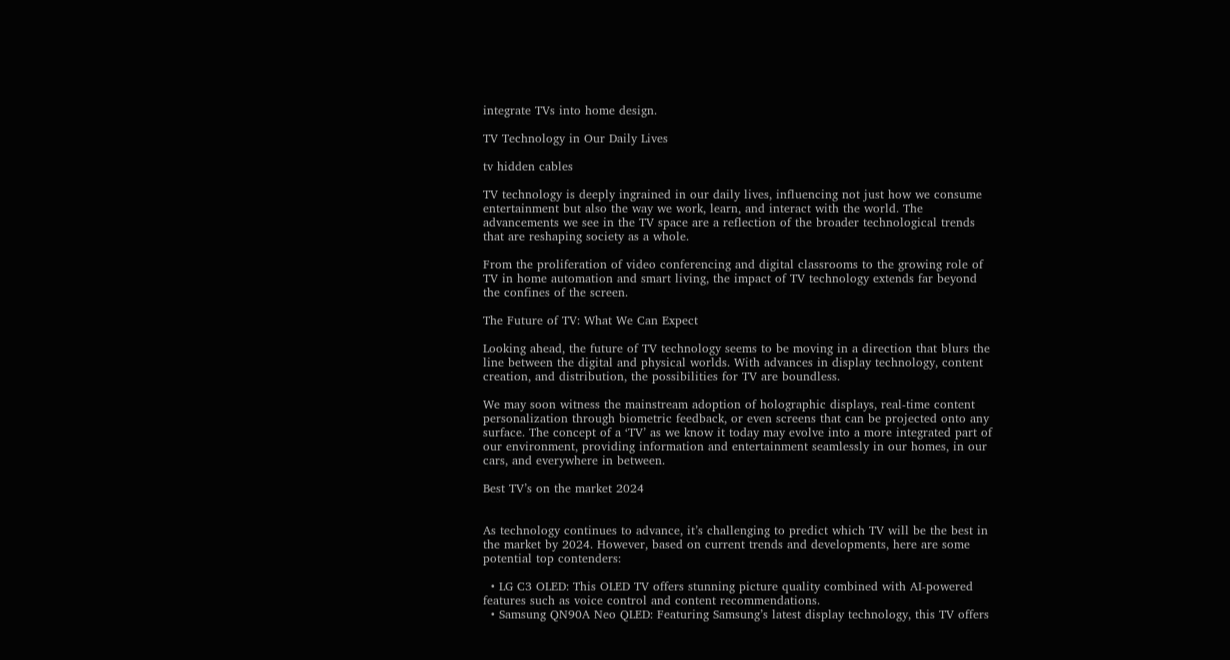integrate TVs into home design.

TV Technology in Our Daily Lives

tv hidden cables

TV technology is deeply ingrained in our daily lives, influencing not just how we consume entertainment but also the way we work, learn, and interact with the world. The advancements we see in the TV space are a reflection of the broader technological trends that are reshaping society as a whole.

From the proliferation of video conferencing and digital classrooms to the growing role of TV in home automation and smart living, the impact of TV technology extends far beyond the confines of the screen.

The Future of TV: What We Can Expect

Looking ahead, the future of TV technology seems to be moving in a direction that blurs the line between the digital and physical worlds. With advances in display technology, content creation, and distribution, the possibilities for TV are boundless.

We may soon witness the mainstream adoption of holographic displays, real-time content personalization through biometric feedback, or even screens that can be projected onto any surface. The concept of a ‘TV’ as we know it today may evolve into a more integrated part of our environment, providing information and entertainment seamlessly in our homes, in our cars, and everywhere in between.

Best TV’s on the market 2024


As technology continues to advance, it’s challenging to predict which TV will be the best in the market by 2024. However, based on current trends and developments, here are some potential top contenders:

  • LG C3 OLED: This OLED TV offers stunning picture quality combined with AI-powered features such as voice control and content recommendations.
  • Samsung QN90A Neo QLED: Featuring Samsung’s latest display technology, this TV offers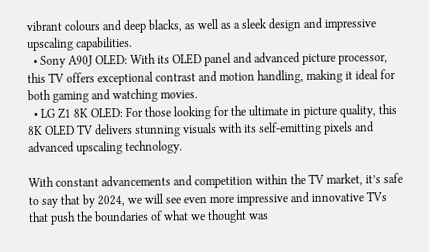vibrant colours and deep blacks, as well as a sleek design and impressive upscaling capabilities.
  • Sony A90J OLED: With its OLED panel and advanced picture processor, this TV offers exceptional contrast and motion handling, making it ideal for both gaming and watching movies.
  • LG Z1 8K OLED: For those looking for the ultimate in picture quality, this 8K OLED TV delivers stunning visuals with its self-emitting pixels and advanced upscaling technology.

With constant advancements and competition within the TV market, it’s safe to say that by 2024, we will see even more impressive and innovative TVs that push the boundaries of what we thought was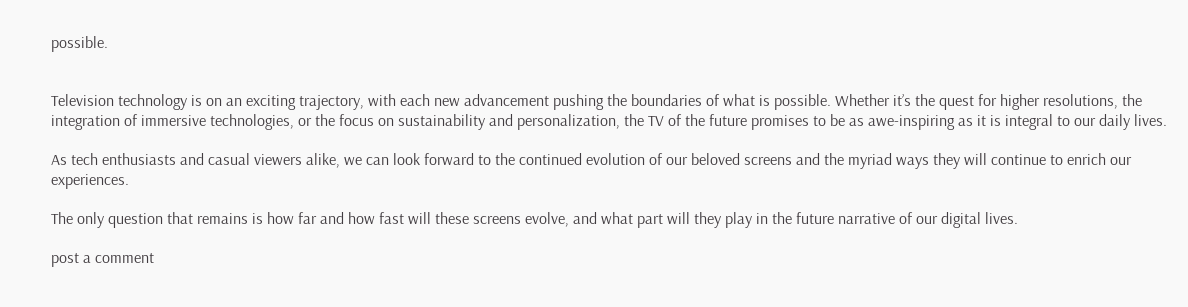possible.


Television technology is on an exciting trajectory, with each new advancement pushing the boundaries of what is possible. Whether it’s the quest for higher resolutions, the integration of immersive technologies, or the focus on sustainability and personalization, the TV of the future promises to be as awe-inspiring as it is integral to our daily lives.

As tech enthusiasts and casual viewers alike, we can look forward to the continued evolution of our beloved screens and the myriad ways they will continue to enrich our experiences.

The only question that remains is how far and how fast will these screens evolve, and what part will they play in the future narrative of our digital lives.

post a comment